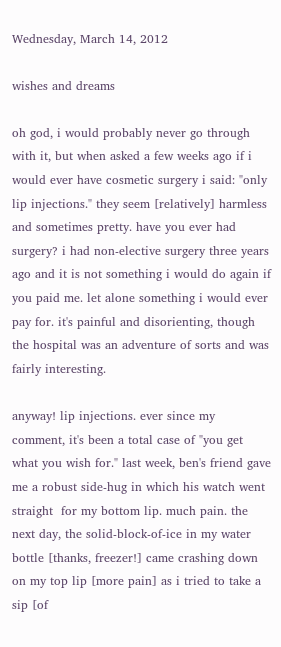Wednesday, March 14, 2012

wishes and dreams

oh god, i would probably never go through with it, but when asked a few weeks ago if i would ever have cosmetic surgery i said: "only lip injections." they seem [relatively] harmless and sometimes pretty. have you ever had surgery? i had non-elective surgery three years ago and it is not something i would do again if you paid me. let alone something i would ever pay for. it's painful and disorienting, though the hospital was an adventure of sorts and was fairly interesting.

anyway! lip injections. ever since my comment, it's been a total case of "you get what you wish for." last week, ben's friend gave me a robust side-hug in which his watch went straight  for my bottom lip. much pain. the next day, the solid-block-of-ice in my water bottle [thanks, freezer!] came crashing down on my top lip [more pain] as i tried to take a sip [of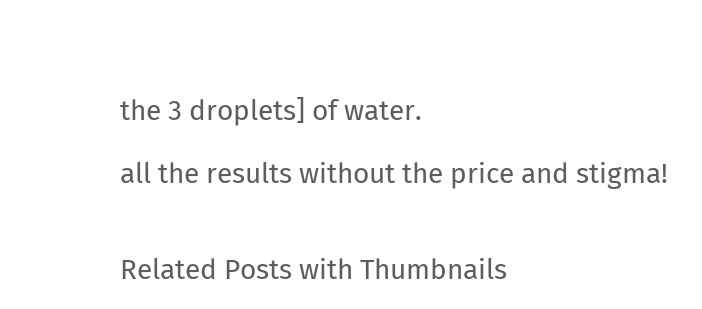the 3 droplets] of water.

all the results without the price and stigma!


Related Posts with Thumbnails